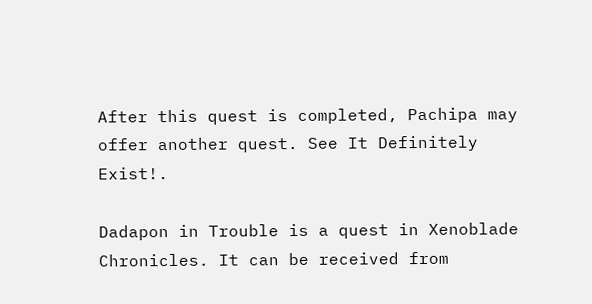After this quest is completed, Pachipa may offer another quest. See It Definitely Exist!.

Dadapon in Trouble is a quest in Xenoblade Chronicles. It can be received from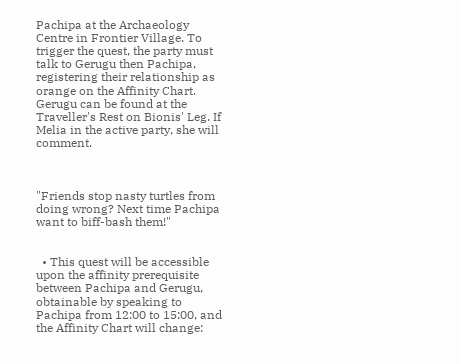Pachipa at the Archaeology Centre in Frontier Village. To trigger the quest, the party must talk to Gerugu then Pachipa, registering their relationship as orange on the Affinity Chart. Gerugu can be found at the Traveller's Rest on Bionis' Leg. If Melia in the active party, she will comment.



"Friends stop nasty turtles from doing wrong? Next time Pachipa want to biff-bash them!"


  • This quest will be accessible upon the affinity prerequisite between Pachipa and Gerugu, obtainable by speaking to Pachipa from 12:00 to 15:00, and the Affinity Chart will change: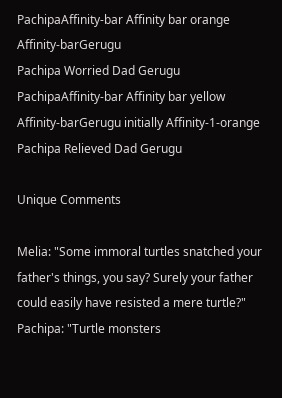PachipaAffinity-bar Affinity bar orange Affinity-barGerugu
Pachipa Worried Dad Gerugu
PachipaAffinity-bar Affinity bar yellow Affinity-barGerugu initially Affinity-1-orange
Pachipa Relieved Dad Gerugu

Unique Comments

Melia: "Some immoral turtles snatched your father's things, you say? Surely your father could easily have resisted a mere turtle?"
Pachipa: "Turtle monsters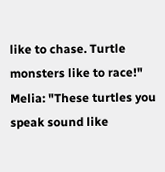like to chase. Turtle monsters like to race!"
Melia: "These turtles you speak sound like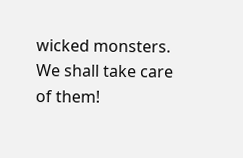wicked monsters. We shall take care of them!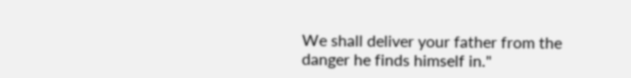We shall deliver your father from the danger he finds himself in."